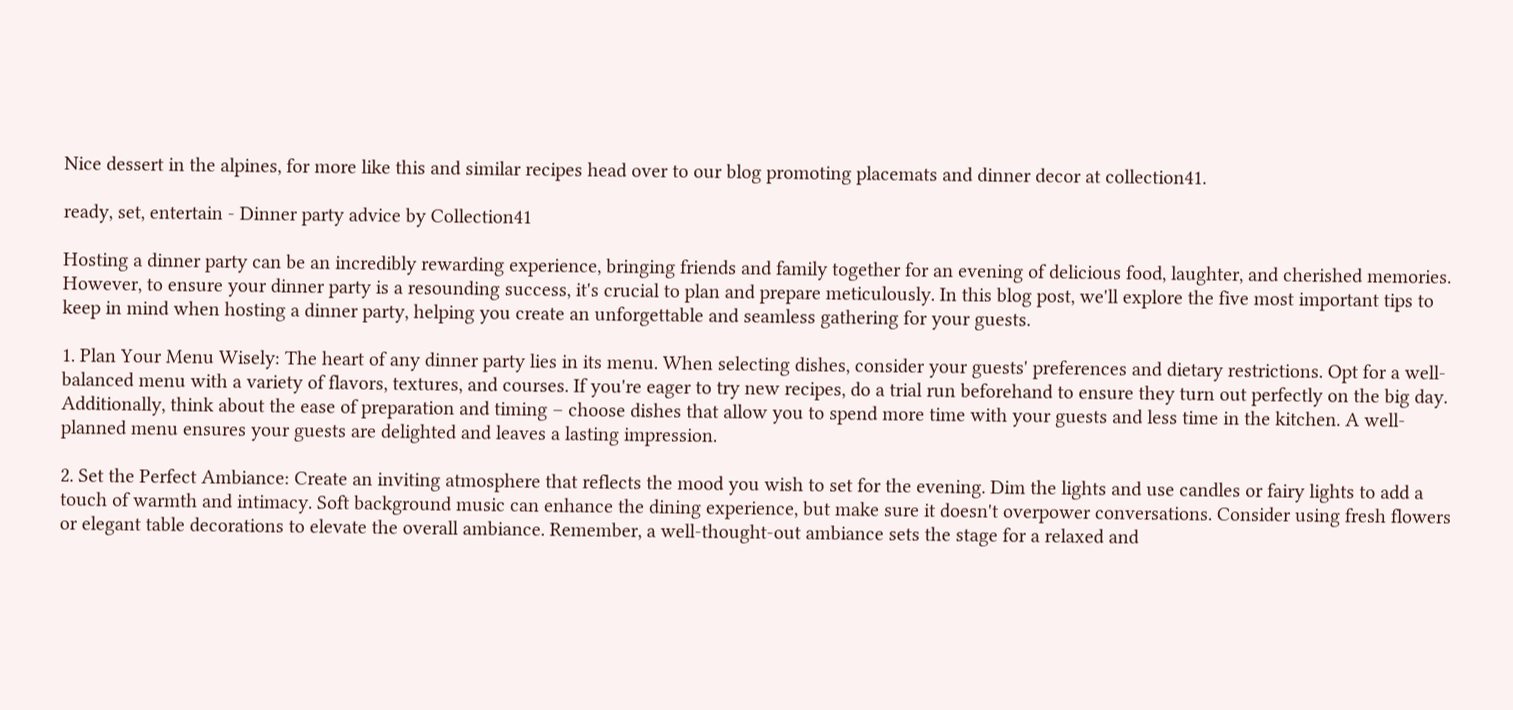Nice dessert in the alpines, for more like this and similar recipes head over to our blog promoting placemats and dinner decor at collection41.

ready, set, entertain - Dinner party advice by Collection41

Hosting a dinner party can be an incredibly rewarding experience, bringing friends and family together for an evening of delicious food, laughter, and cherished memories. However, to ensure your dinner party is a resounding success, it's crucial to plan and prepare meticulously. In this blog post, we'll explore the five most important tips to keep in mind when hosting a dinner party, helping you create an unforgettable and seamless gathering for your guests.

1. Plan Your Menu Wisely: The heart of any dinner party lies in its menu. When selecting dishes, consider your guests' preferences and dietary restrictions. Opt for a well-balanced menu with a variety of flavors, textures, and courses. If you're eager to try new recipes, do a trial run beforehand to ensure they turn out perfectly on the big day. Additionally, think about the ease of preparation and timing – choose dishes that allow you to spend more time with your guests and less time in the kitchen. A well-planned menu ensures your guests are delighted and leaves a lasting impression.

2. Set the Perfect Ambiance: Create an inviting atmosphere that reflects the mood you wish to set for the evening. Dim the lights and use candles or fairy lights to add a touch of warmth and intimacy. Soft background music can enhance the dining experience, but make sure it doesn't overpower conversations. Consider using fresh flowers or elegant table decorations to elevate the overall ambiance. Remember, a well-thought-out ambiance sets the stage for a relaxed and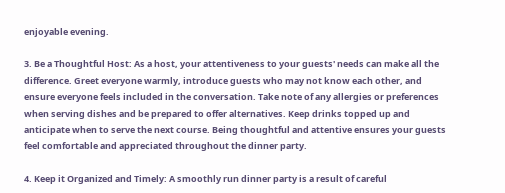enjoyable evening.

3. Be a Thoughtful Host: As a host, your attentiveness to your guests' needs can make all the difference. Greet everyone warmly, introduce guests who may not know each other, and ensure everyone feels included in the conversation. Take note of any allergies or preferences when serving dishes and be prepared to offer alternatives. Keep drinks topped up and anticipate when to serve the next course. Being thoughtful and attentive ensures your guests feel comfortable and appreciated throughout the dinner party.

4. Keep it Organized and Timely: A smoothly run dinner party is a result of careful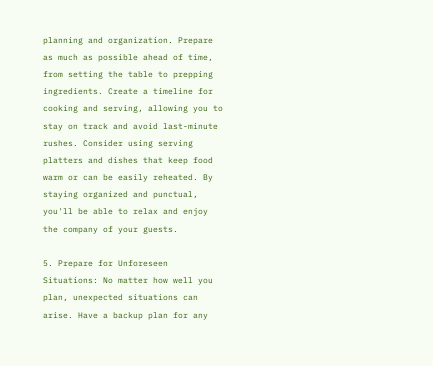planning and organization. Prepare as much as possible ahead of time, from setting the table to prepping ingredients. Create a timeline for cooking and serving, allowing you to stay on track and avoid last-minute rushes. Consider using serving platters and dishes that keep food warm or can be easily reheated. By staying organized and punctual, you'll be able to relax and enjoy the company of your guests.

5. Prepare for Unforeseen Situations: No matter how well you plan, unexpected situations can arise. Have a backup plan for any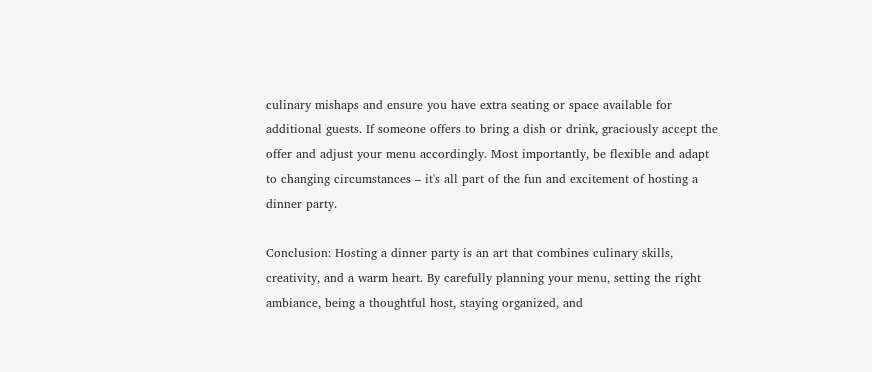culinary mishaps and ensure you have extra seating or space available for additional guests. If someone offers to bring a dish or drink, graciously accept the offer and adjust your menu accordingly. Most importantly, be flexible and adapt to changing circumstances – it's all part of the fun and excitement of hosting a dinner party.

Conclusion: Hosting a dinner party is an art that combines culinary skills, creativity, and a warm heart. By carefully planning your menu, setting the right ambiance, being a thoughtful host, staying organized, and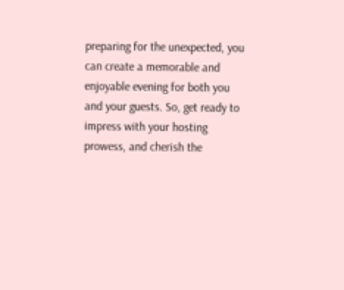preparing for the unexpected, you can create a memorable and enjoyable evening for both you and your guests. So, get ready to impress with your hosting prowess, and cherish the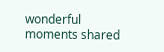wonderful moments shared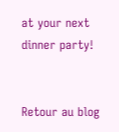at your next dinner party!


Retour au blog